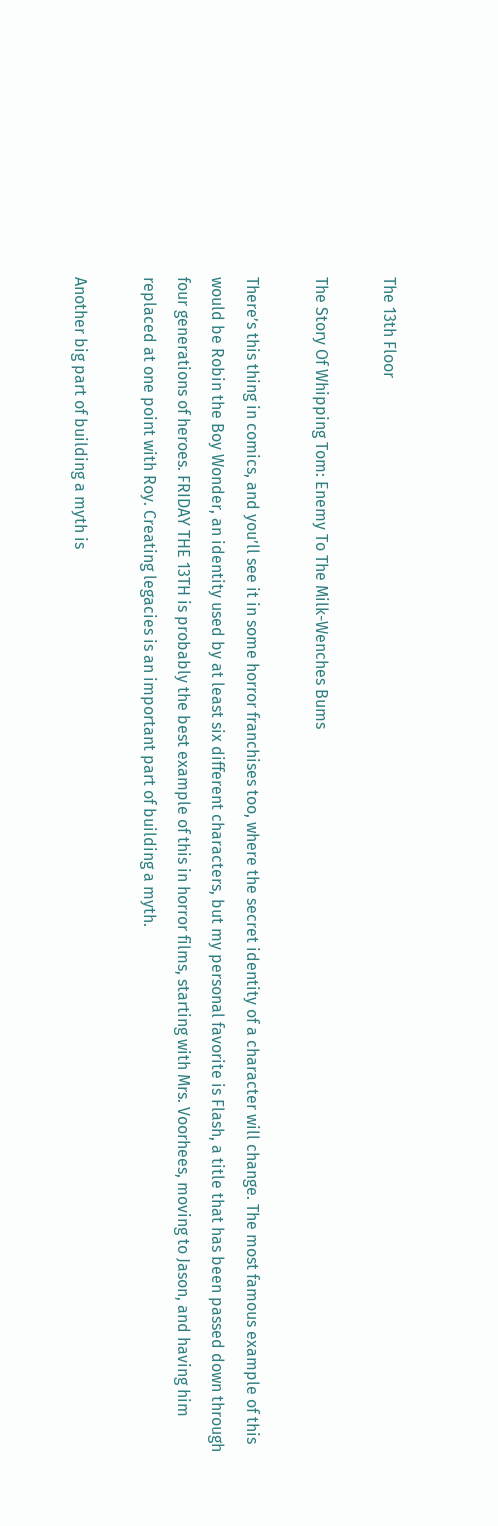The 13th Floor

The Story Of Whipping Tom: Enemy To The Milk-Wenches Bums

There’s this thing in comics, and you’ll see it in some horror franchises too, where the secret identity of a character will change. The most famous example of this would be Robin the Boy Wonder, an identity used by at least six different characters, but my personal favorite is Flash, a title that has been passed down through four generations of heroes. FRIDAY THE 13TH is probably the best example of this in horror films, starting with Mrs. Voorhees, moving to Jason, and having him replaced at one point with Roy. Creating legacies is an important part of building a myth.

Another big part of building a myth is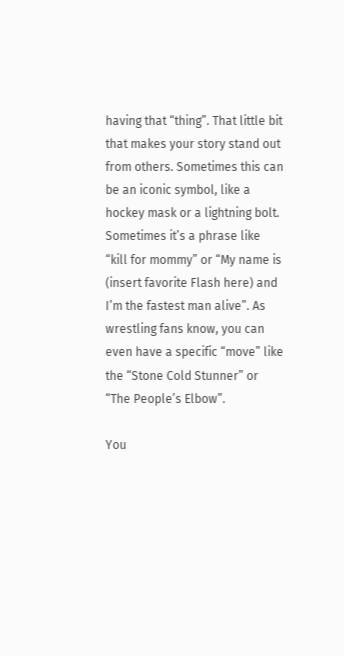having that “thing”. That little bit that makes your story stand out from others. Sometimes this can be an iconic symbol, like a hockey mask or a lightning bolt. Sometimes it’s a phrase like “kill for mommy” or “My name is (insert favorite Flash here) and I’m the fastest man alive”. As wrestling fans know, you can even have a specific “move” like the “Stone Cold Stunner” or “The People’s Elbow”.

You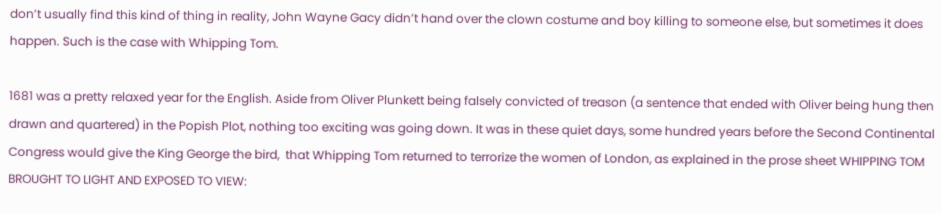don’t usually find this kind of thing in reality, John Wayne Gacy didn’t hand over the clown costume and boy killing to someone else, but sometimes it does happen. Such is the case with Whipping Tom.

1681 was a pretty relaxed year for the English. Aside from Oliver Plunkett being falsely convicted of treason (a sentence that ended with Oliver being hung then drawn and quartered) in the Popish Plot, nothing too exciting was going down. It was in these quiet days, some hundred years before the Second Continental Congress would give the King George the bird,  that Whipping Tom returned to terrorize the women of London, as explained in the prose sheet WHIPPING TOM BROUGHT TO LIGHT AND EXPOSED TO VIEW: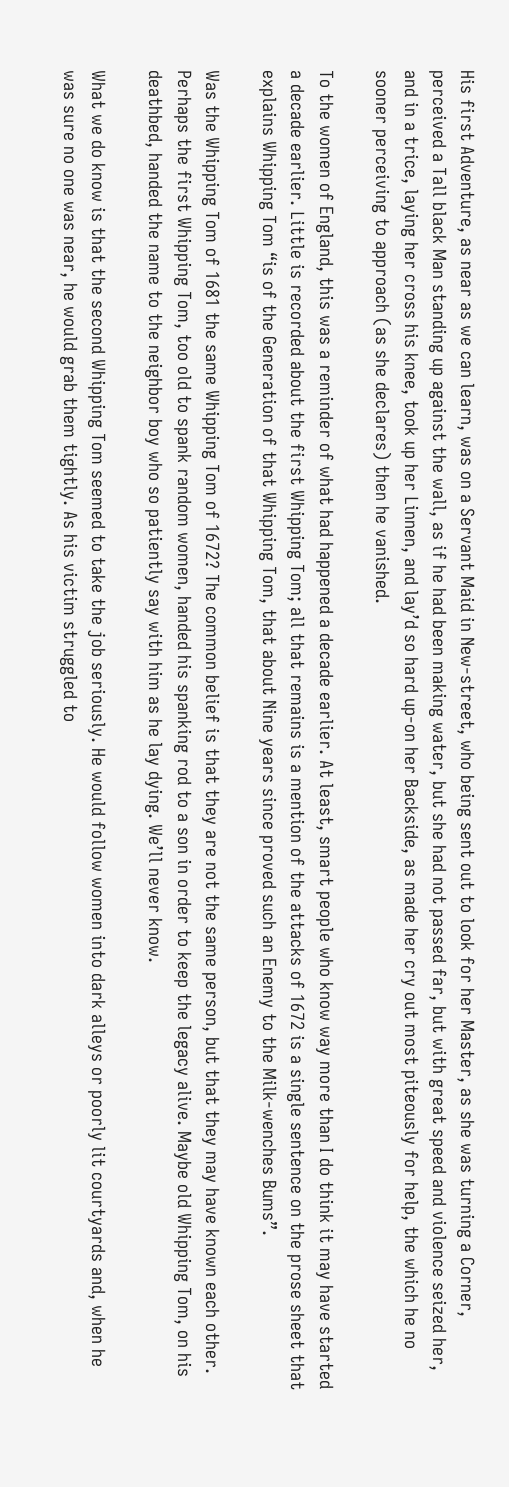His first Adventure, as near as we can learn, was on a Servant Maid in New-street, who being sent out to look for her Master, as she was turning a Corner, perceived a Tall black Man standing up against the wall, as if he had been making water, but she had not passed far, but with great speed and violence seized her, and in a trice, laying her cross his knee, took up her Linnen, and lay’d so hard up-on her Backside, as made her cry out most piteously for help, the which he no sooner perceiving to approach (as she declares) then he vanished.

To the women of England, this was a reminder of what had happened a decade earlier. At least, smart people who know way more than I do think it may have started a decade earlier. Little is recorded about the first Whipping Tom; all that remains is a mention of the attacks of 1672 is a single sentence on the prose sheet that explains Whipping Tom “is of the Generation of that Whipping Tom, that about Nine years since proved such an Enemy to the Milk-wenches Bums”.

Was the Whipping Tom of 1681 the same Whipping Tom of 1672? The common belief is that they are not the same person, but that they may have known each other. Perhaps the first Whipping Tom, too old to spank random women, handed his spanking rod to a son in order to keep the legacy alive. Maybe old Whipping Tom, on his deathbed, handed the name to the neighbor boy who so patiently say with him as he lay dying. We’ll never know.

What we do know is that the second Whipping Tom seemed to take the job seriously. He would follow women into dark alleys or poorly lit courtyards and, when he was sure no one was near, he would grab them tightly. As his victim struggled to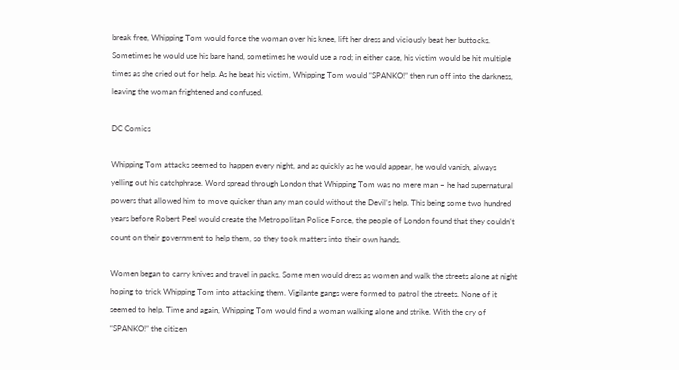break free, Whipping Tom would force the woman over his knee, lift her dress and viciously beat her buttocks. Sometimes he would use his bare hand, sometimes he would use a rod; in either case, his victim would be hit multiple times as she cried out for help. As he beat his victim, Whipping Tom would “SPANKO!” then run off into the darkness, leaving the woman frightened and confused.

DC Comics

Whipping Tom attacks seemed to happen every night, and as quickly as he would appear, he would vanish, always yelling out his catchphrase. Word spread through London that Whipping Tom was no mere man – he had supernatural powers that allowed him to move quicker than any man could without the Devil’s help. This being some two hundred years before Robert Peel would create the Metropolitan Police Force, the people of London found that they couldn’t count on their government to help them, so they took matters into their own hands.

Women began to carry knives and travel in packs. Some men would dress as women and walk the streets alone at night hoping to trick Whipping Tom into attacking them. Vigilante gangs were formed to patrol the streets. None of it seemed to help. Time and again, Whipping Tom would find a woman walking alone and strike. With the cry of “SPANKO!” the citizen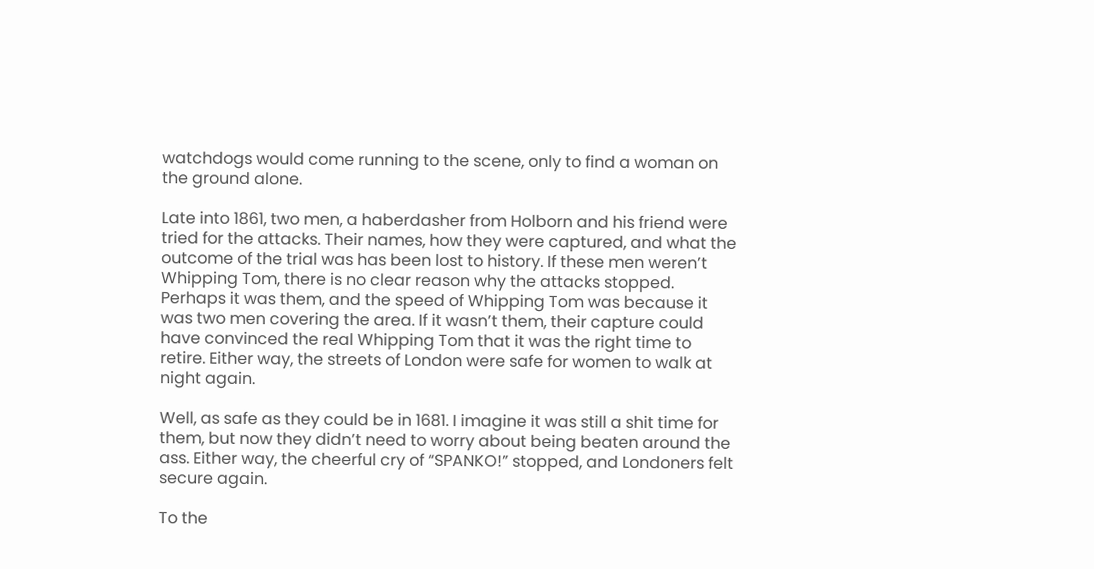watchdogs would come running to the scene, only to find a woman on the ground alone.

Late into 1861, two men, a haberdasher from Holborn and his friend were tried for the attacks. Their names, how they were captured, and what the outcome of the trial was has been lost to history. If these men weren’t Whipping Tom, there is no clear reason why the attacks stopped. Perhaps it was them, and the speed of Whipping Tom was because it was two men covering the area. If it wasn’t them, their capture could have convinced the real Whipping Tom that it was the right time to retire. Either way, the streets of London were safe for women to walk at night again.

Well, as safe as they could be in 1681. I imagine it was still a shit time for them, but now they didn’t need to worry about being beaten around the ass. Either way, the cheerful cry of “SPANKO!” stopped, and Londoners felt secure again.

To the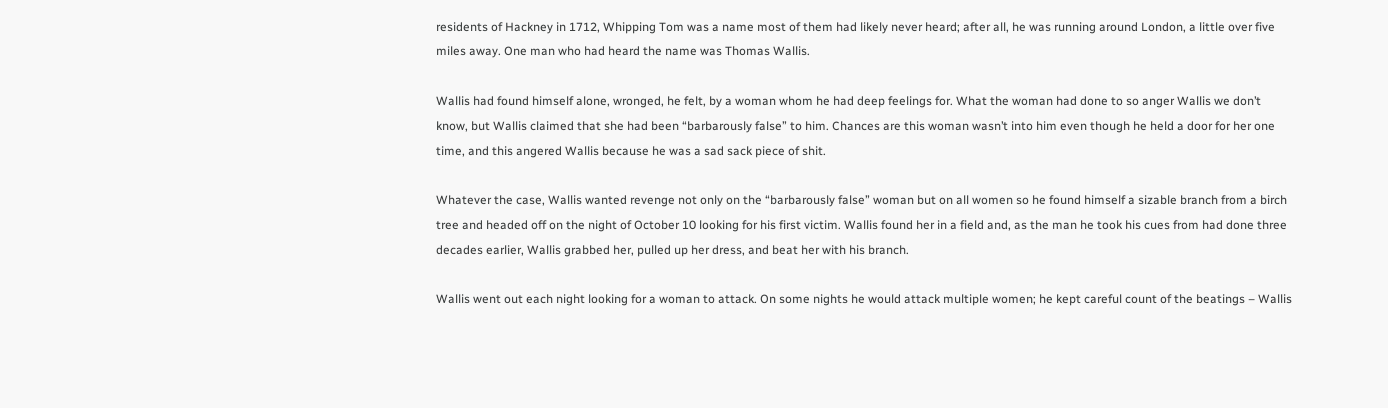residents of Hackney in 1712, Whipping Tom was a name most of them had likely never heard; after all, he was running around London, a little over five miles away. One man who had heard the name was Thomas Wallis.

Wallis had found himself alone, wronged, he felt, by a woman whom he had deep feelings for. What the woman had done to so anger Wallis we don’t know, but Wallis claimed that she had been “barbarously false” to him. Chances are this woman wasn’t into him even though he held a door for her one time, and this angered Wallis because he was a sad sack piece of shit.

Whatever the case, Wallis wanted revenge not only on the “barbarously false” woman but on all women so he found himself a sizable branch from a birch tree and headed off on the night of October 10 looking for his first victim. Wallis found her in a field and, as the man he took his cues from had done three decades earlier, Wallis grabbed her, pulled up her dress, and beat her with his branch.

Wallis went out each night looking for a woman to attack. On some nights he would attack multiple women; he kept careful count of the beatings – Wallis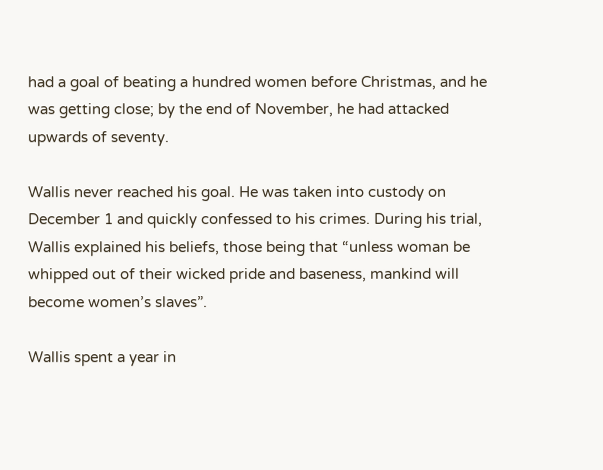had a goal of beating a hundred women before Christmas, and he was getting close; by the end of November, he had attacked upwards of seventy.

Wallis never reached his goal. He was taken into custody on December 1 and quickly confessed to his crimes. During his trial, Wallis explained his beliefs, those being that “unless woman be whipped out of their wicked pride and baseness, mankind will become women’s slaves”.

Wallis spent a year in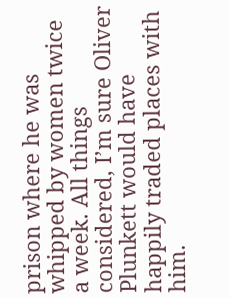prison where he was whipped by women twice a week. All things considered, I’m sure Oliver Plunkett would have happily traded places with him.